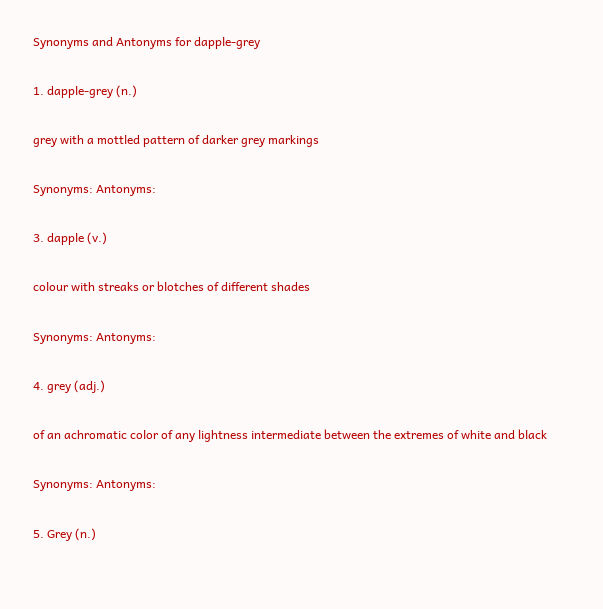Synonyms and Antonyms for dapple-grey

1. dapple-grey (n.)

grey with a mottled pattern of darker grey markings

Synonyms: Antonyms:

3. dapple (v.)

colour with streaks or blotches of different shades

Synonyms: Antonyms:

4. grey (adj.)

of an achromatic color of any lightness intermediate between the extremes of white and black

Synonyms: Antonyms:

5. Grey (n.)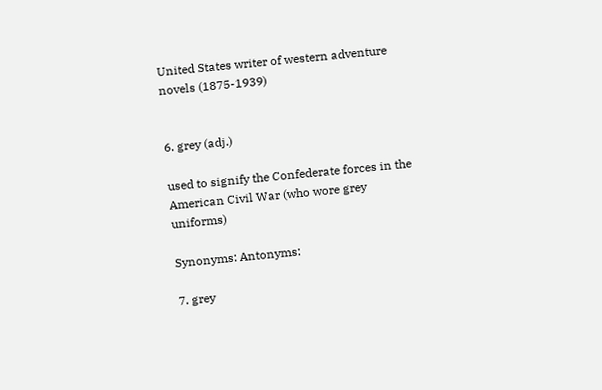United States writer of western adventure novels (1875-1939)


6. grey (adj.)

used to signify the Confederate forces in the American Civil War (who wore grey uniforms)

Synonyms: Antonyms:

7. grey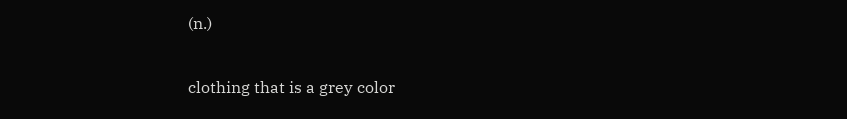(n.)

clothing that is a grey color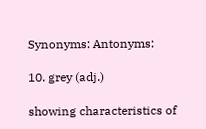Synonyms: Antonyms:

10. grey (adj.)

showing characteristics of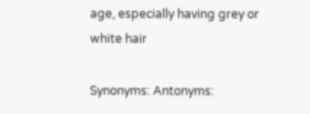age, especially having grey or white hair

Synonyms: Antonyms: